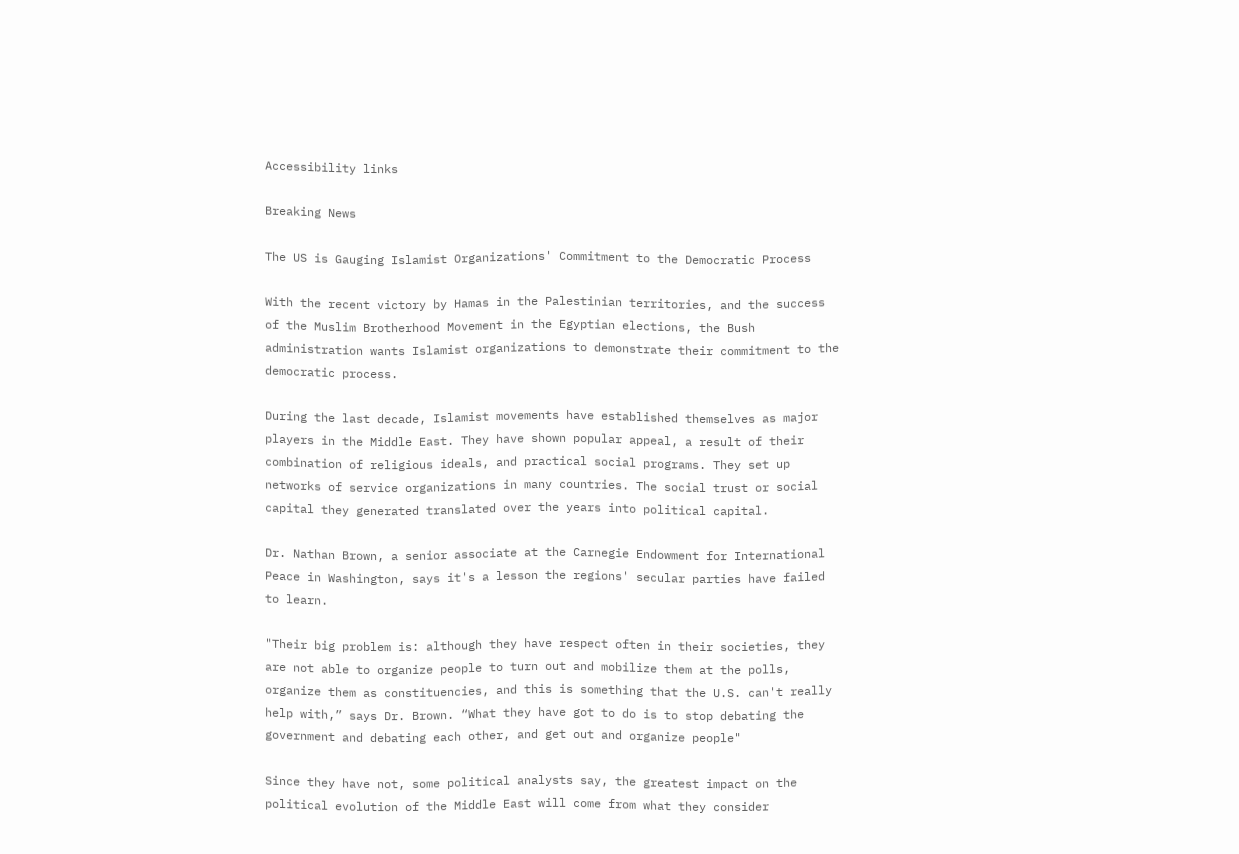Accessibility links

Breaking News

The US is Gauging Islamist Organizations' Commitment to the Democratic Process

With the recent victory by Hamas in the Palestinian territories, and the success of the Muslim Brotherhood Movement in the Egyptian elections, the Bush administration wants Islamist organizations to demonstrate their commitment to the democratic process.

During the last decade, Islamist movements have established themselves as major players in the Middle East. They have shown popular appeal, a result of their combination of religious ideals, and practical social programs. They set up networks of service organizations in many countries. The social trust or social capital they generated translated over the years into political capital.

Dr. Nathan Brown, a senior associate at the Carnegie Endowment for International Peace in Washington, says it's a lesson the regions' secular parties have failed to learn.

"Their big problem is: although they have respect often in their societies, they are not able to organize people to turn out and mobilize them at the polls, organize them as constituencies, and this is something that the U.S. can't really help with,” says Dr. Brown. “What they have got to do is to stop debating the government and debating each other, and get out and organize people"

Since they have not, some political analysts say, the greatest impact on the political evolution of the Middle East will come from what they consider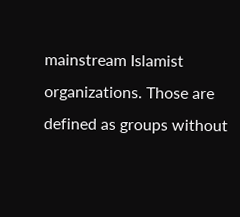mainstream Islamist organizations. Those are defined as groups without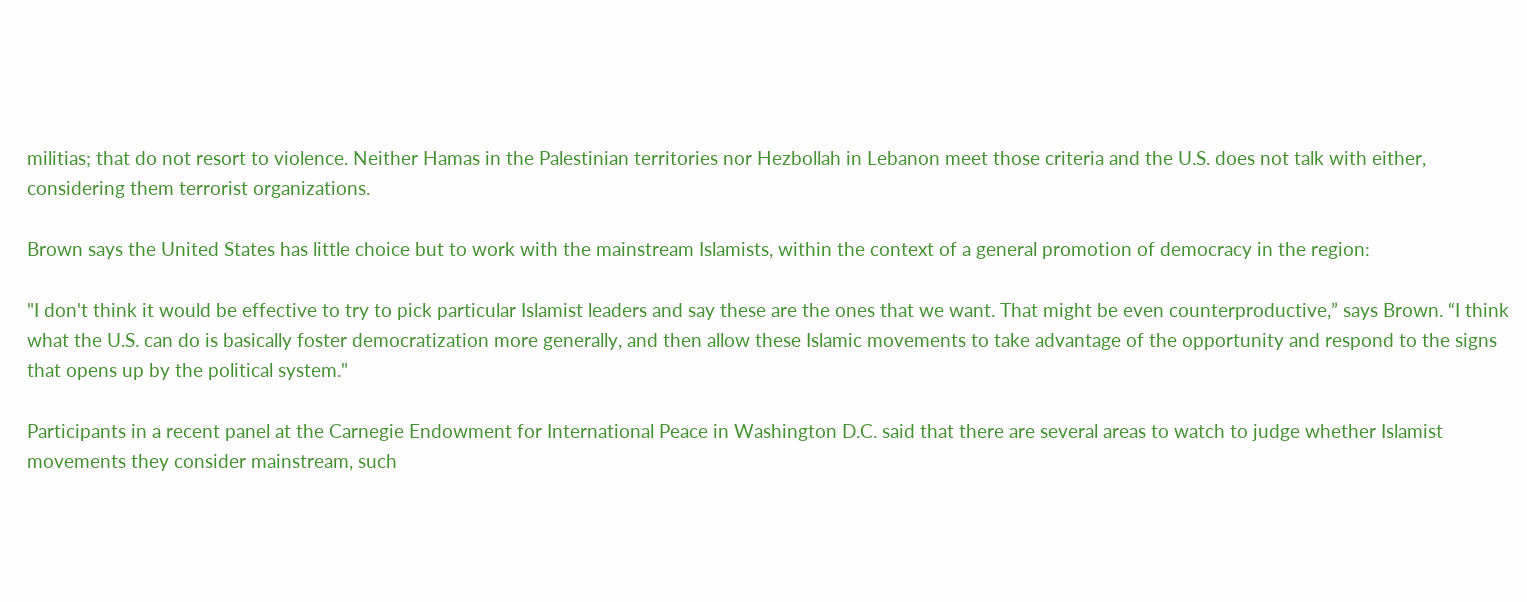militias; that do not resort to violence. Neither Hamas in the Palestinian territories nor Hezbollah in Lebanon meet those criteria and the U.S. does not talk with either, considering them terrorist organizations.

Brown says the United States has little choice but to work with the mainstream Islamists, within the context of a general promotion of democracy in the region:

"I don't think it would be effective to try to pick particular Islamist leaders and say these are the ones that we want. That might be even counterproductive,” says Brown. “I think what the U.S. can do is basically foster democratization more generally, and then allow these Islamic movements to take advantage of the opportunity and respond to the signs that opens up by the political system."

Participants in a recent panel at the Carnegie Endowment for International Peace in Washington D.C. said that there are several areas to watch to judge whether Islamist movements they consider mainstream, such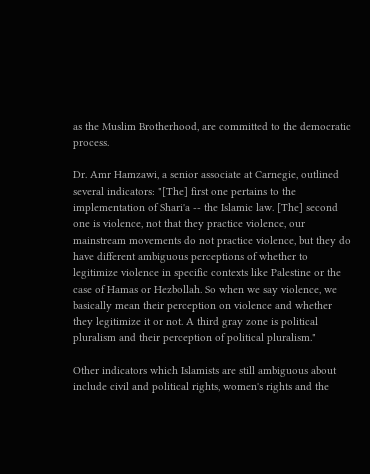as the Muslim Brotherhood, are committed to the democratic process.

Dr. Amr Hamzawi, a senior associate at Carnegie, outlined several indicators: "[The] first one pertains to the implementation of Shari'a -- the Islamic law. [The] second one is violence, not that they practice violence, our mainstream movements do not practice violence, but they do have different ambiguous perceptions of whether to legitimize violence in specific contexts like Palestine or the case of Hamas or Hezbollah. So when we say violence, we basically mean their perception on violence and whether they legitimize it or not. A third gray zone is political pluralism and their perception of political pluralism."

Other indicators which Islamists are still ambiguous about include civil and political rights, women's rights and the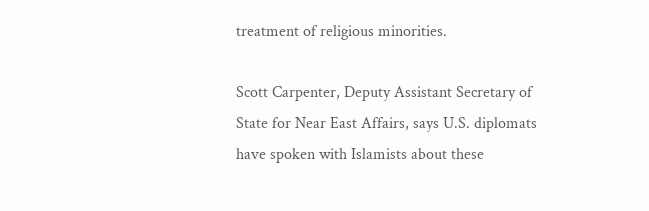treatment of religious minorities.

Scott Carpenter, Deputy Assistant Secretary of State for Near East Affairs, says U.S. diplomats have spoken with Islamists about these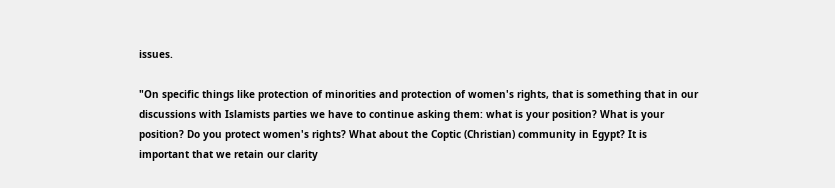issues.

"On specific things like protection of minorities and protection of women's rights, that is something that in our discussions with Islamists parties we have to continue asking them: what is your position? What is your position? Do you protect women's rights? What about the Coptic (Christian) community in Egypt? It is important that we retain our clarity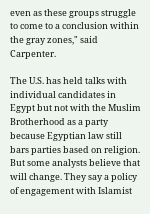even as these groups struggle to come to a conclusion within the gray zones," said Carpenter.

The U.S. has held talks with individual candidates in Egypt but not with the Muslim Brotherhood as a party because Egyptian law still bars parties based on religion. But some analysts believe that will change. They say a policy of engagement with Islamist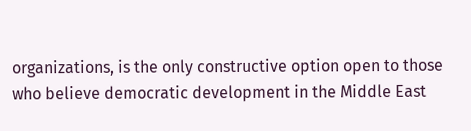organizations, is the only constructive option open to those who believe democratic development in the Middle East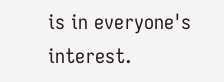is in everyone's interest.